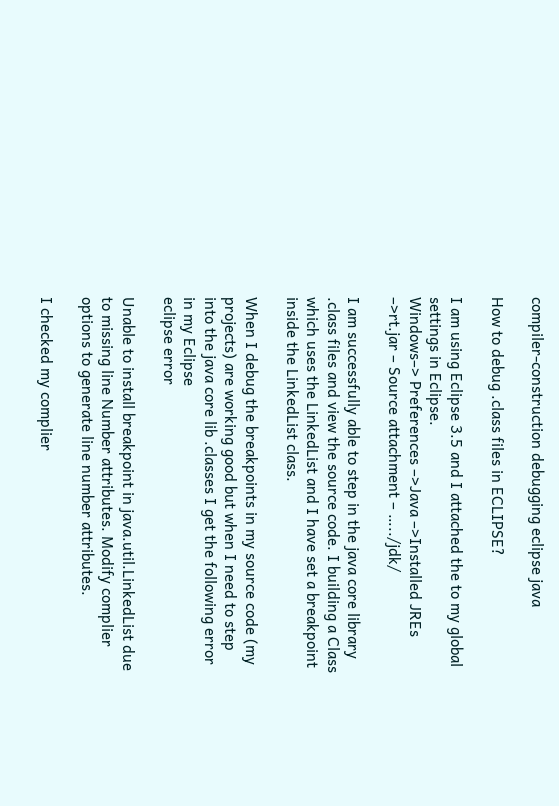compiler-construction debugging eclipse java

How to debug .class files in ECLIPSE?

I am using Eclipse 3.5 and I attached the to my global settings in Eclipse.
Windows–> Preferences –>Java –>Installed JREs –>rt.jar – Source attachment – …../jdk/

I am successfully able to step in the java core library .class files and view the source code. I building a Class which uses the LinkedList and I have set a breakpoint inside the LinkedList class.

When I debug the breakpoints in my source code (my projects) are working good but when I need to step into the java core lib .classes I get the following error in my Eclipse
eclipse error

Unable to install breakpoint in java.util.LinkedList due to missing line Number attributes. Modify complier options to generate line number attributes.

I checked my complier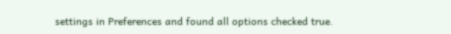settings in Preferences and found all options checked true.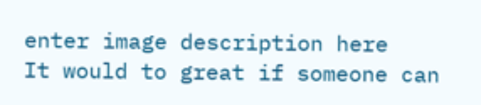enter image description here
It would to great if someone can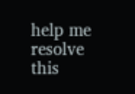help me resolve this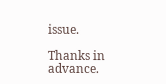issue.

Thanks in advance.